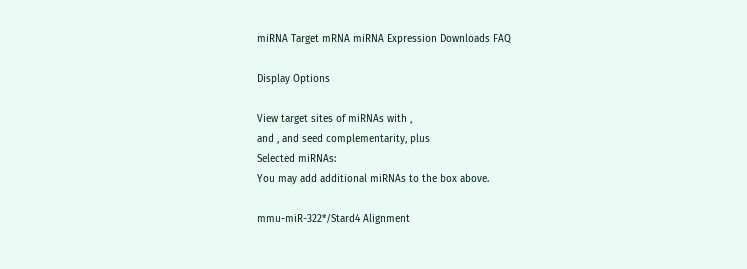miRNA Target mRNA miRNA Expression Downloads FAQ

Display Options

View target sites of miRNAs with ,
and , and seed complementarity, plus
Selected miRNAs:
You may add additional miRNAs to the box above.

mmu-miR-322*/Stard4 Alignment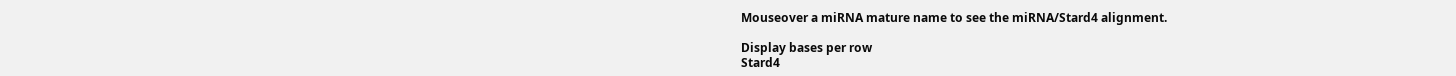Mouseover a miRNA mature name to see the miRNA/Stard4 alignment.

Display bases per row
Stard4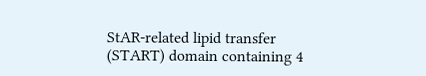StAR-related lipid transfer (START) domain containing 4